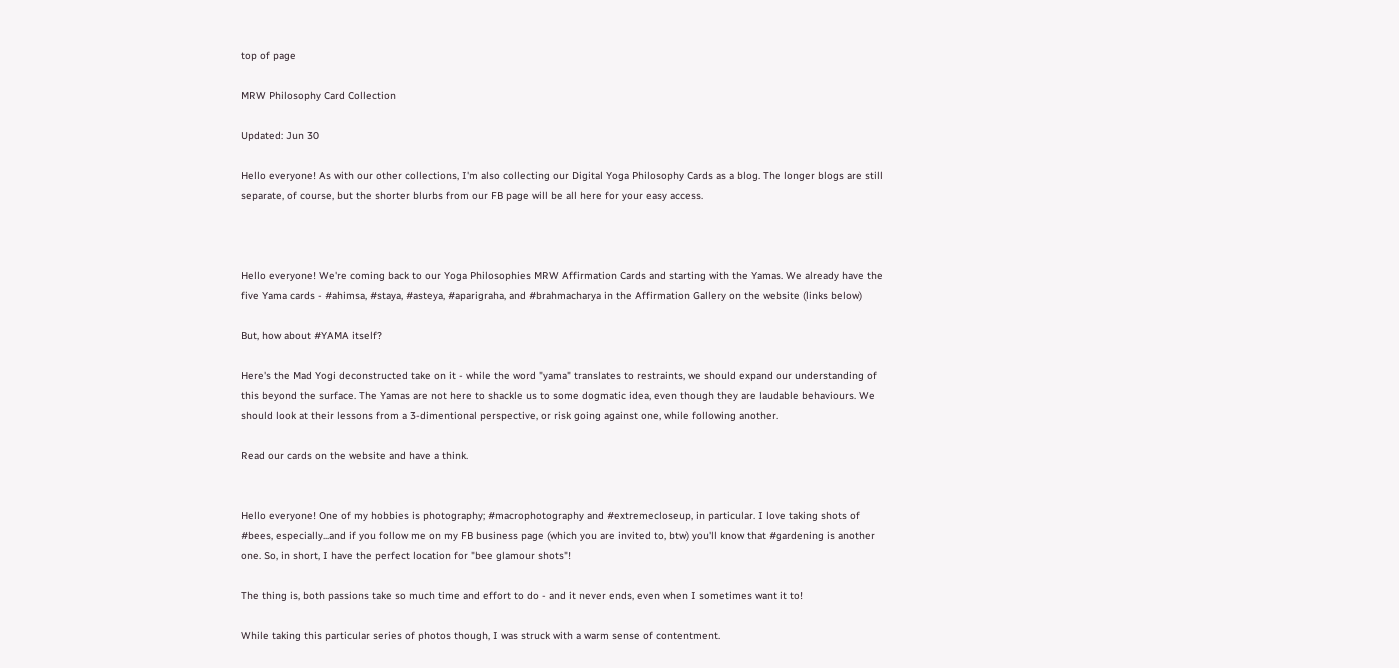top of page

MRW Philosophy Card Collection

Updated: Jun 30

Hello everyone! As with our other collections, I'm also collecting our Digital Yoga Philosophy Cards as a blog. The longer blogs are still separate, of course, but the shorter blurbs from our FB page will be all here for your easy access.



Hello everyone! We're coming back to our Yoga Philosophies MRW Affirmation Cards and starting with the Yamas. We already have the five Yama cards - #ahimsa, #staya, #asteya, #aparigraha, and #brahmacharya in the Affirmation Gallery on the website (links below)

But, how about #YAMA itself?

Here's the Mad Yogi deconstructed take on it - while the word "yama" translates to restraints, we should expand our understanding of this beyond the surface. The Yamas are not here to shackle us to some dogmatic idea, even though they are laudable behaviours. We should look at their lessons from a 3-dimentional perspective, or risk going against one, while following another.

Read our cards on the website and have a think.


Hello everyone! One of my hobbies is photography; #macrophotography and #extremecloseup, in particular. I love taking shots of #bees, especially...and if you follow me on my FB business page (which you are invited to, btw) you'll know that #gardening is another one. So, in short, I have the perfect location for "bee glamour shots"!

The thing is, both passions take so much time and effort to do - and it never ends, even when I sometimes want it to!

While taking this particular series of photos though, I was struck with a warm sense of contentment.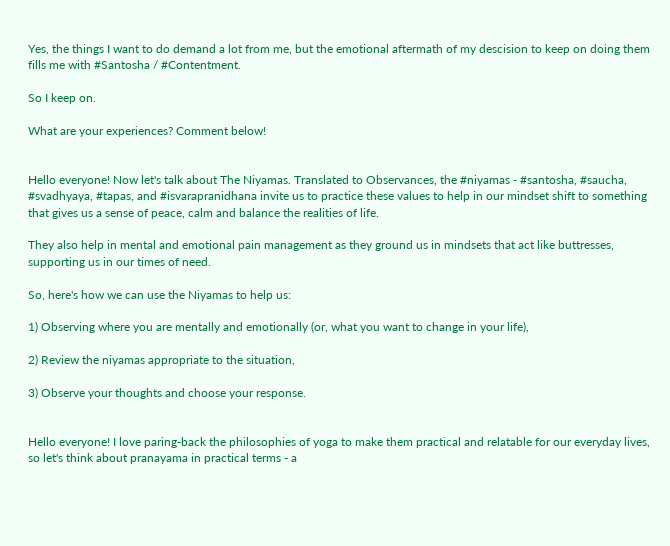Yes, the things I want to do demand a lot from me, but the emotional aftermath of my descision to keep on doing them fills me with #Santosha / #Contentment.

So I keep on.

What are your experiences? Comment below!


Hello everyone! Now let's talk about The Niyamas. Translated to Observances, the #niyamas - #santosha, #saucha, #svadhyaya, #tapas, and #isvarapranidhana invite us to practice these values to help in our mindset shift to something that gives us a sense of peace, calm and balance the realities of life.

They also help in mental and emotional pain management as they ground us in mindsets that act like buttresses, supporting us in our times of need.

So, here's how we can use the Niyamas to help us:

1) Observing where you are mentally and emotionally (or, what you want to change in your life),

2) Review the niyamas appropriate to the situation,

3) Observe your thoughts and choose your response.


Hello everyone! I love paring-back the philosophies of yoga to make them practical and relatable for our everyday lives, so let's think about pranayama in practical terms - a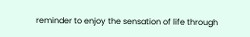reminder to enjoy the sensation of life through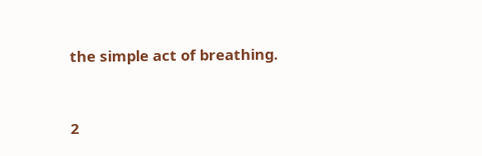the simple act of breathing.


2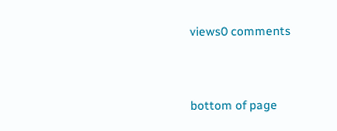views0 comments


bottom of page